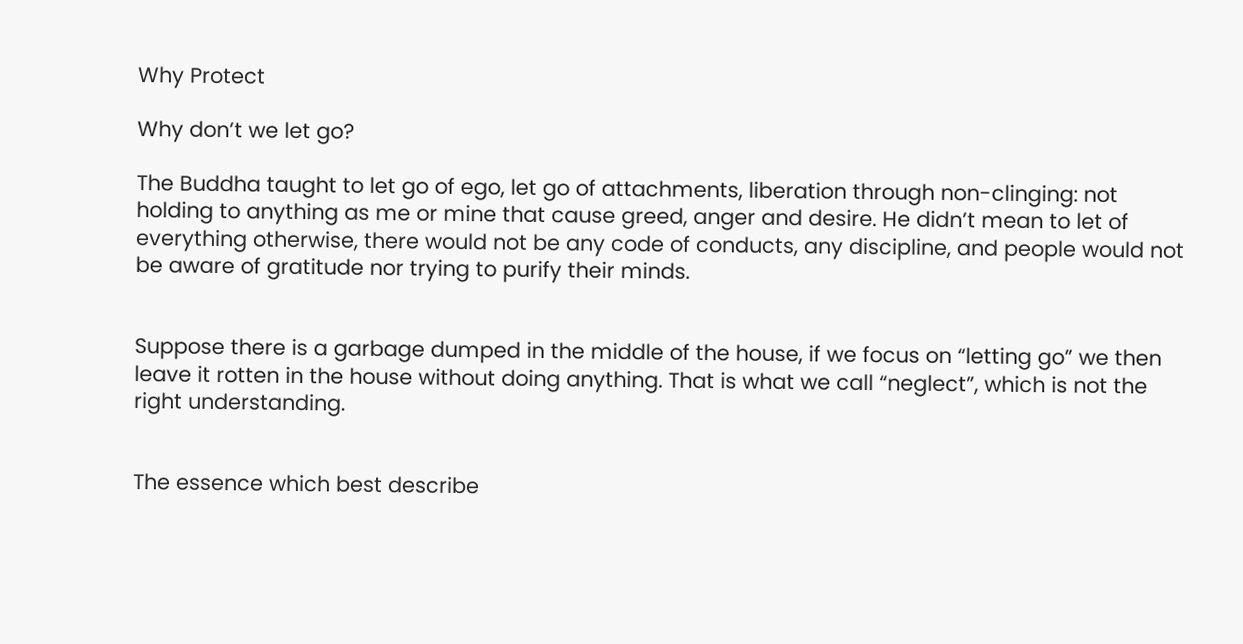Why Protect

Why don’t we let go?

The Buddha taught to let go of ego, let go of attachments, liberation through non-clinging: not holding to anything as me or mine that cause greed, anger and desire. He didn’t mean to let of everything otherwise, there would not be any code of conducts, any discipline, and people would not be aware of gratitude nor trying to purify their minds.


Suppose there is a garbage dumped in the middle of the house, if we focus on “letting go” we then leave it rotten in the house without doing anything. That is what we call “neglect”, which is not the right understanding.


The essence which best describe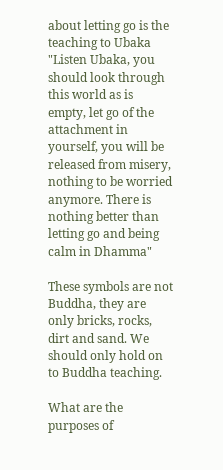about letting go is the teaching to Ubaka "Listen Ubaka, you should look through this world as is empty, let go of the attachment in yourself, you will be released from misery, nothing to be worried anymore. There is nothing better than letting go and being calm in Dhamma"

These symbols are not Buddha, they are only bricks, rocks, dirt and sand. We should only hold on to Buddha teaching.

What are the purposes of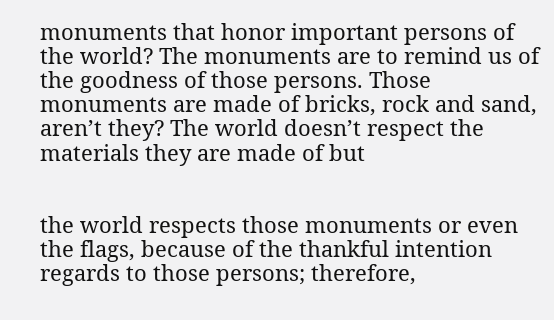monuments that honor important persons of the world? The monuments are to remind us of the goodness of those persons. Those monuments are made of bricks, rock and sand, aren’t they? The world doesn’t respect the materials they are made of but


the world respects those monuments or even the flags, because of the thankful intention regards to those persons; therefore,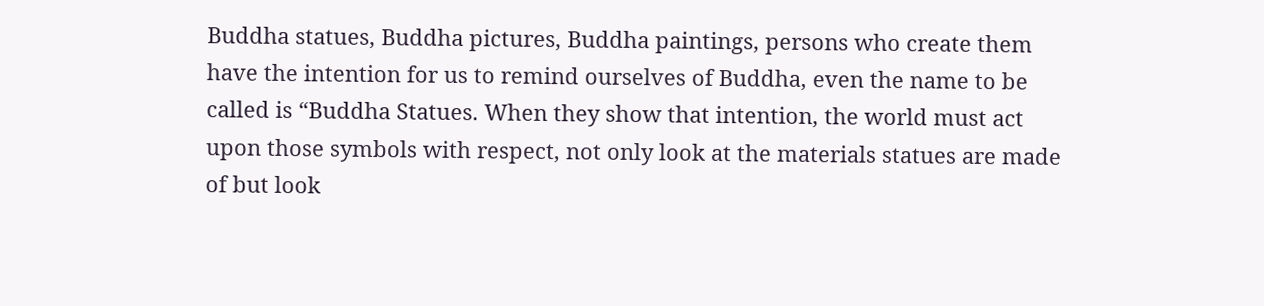Buddha statues, Buddha pictures, Buddha paintings, persons who create them have the intention for us to remind ourselves of Buddha, even the name to be called is “Buddha Statues. When they show that intention, the world must act upon those symbols with respect, not only look at the materials statues are made of but look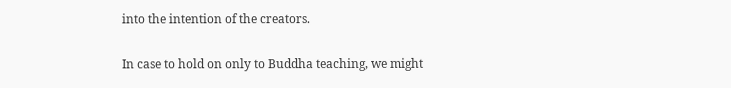into the intention of the creators.


In case to hold on only to Buddha teaching, we might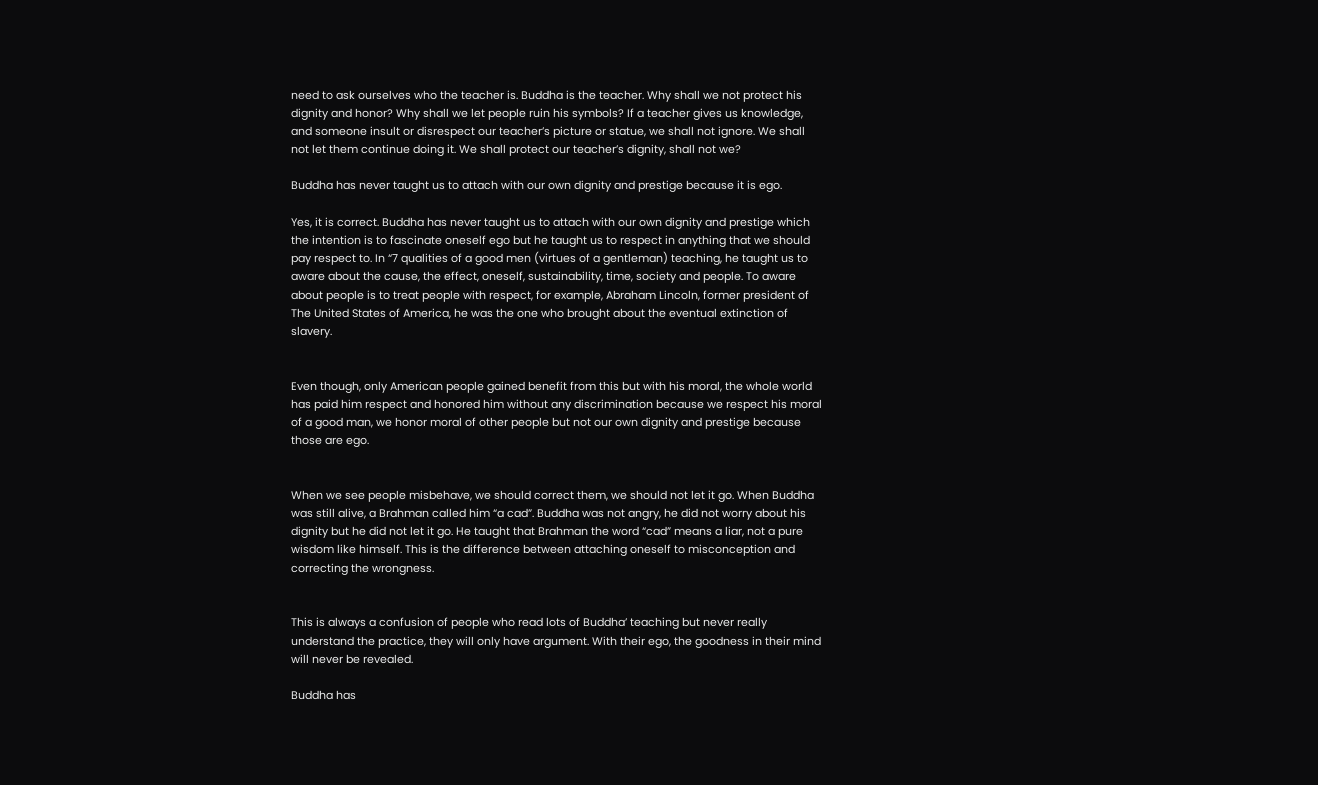need to ask ourselves who the teacher is. Buddha is the teacher. Why shall we not protect his dignity and honor? Why shall we let people ruin his symbols? If a teacher gives us knowledge, and someone insult or disrespect our teacher’s picture or statue, we shall not ignore. We shall not let them continue doing it. We shall protect our teacher’s dignity, shall not we?

Buddha has never taught us to attach with our own dignity and prestige because it is ego.

Yes, it is correct. Buddha has never taught us to attach with our own dignity and prestige which the intention is to fascinate oneself ego but he taught us to respect in anything that we should pay respect to. In “7 qualities of a good men (virtues of a gentleman) teaching, he taught us to aware about the cause, the effect, oneself, sustainability, time, society and people. To aware about people is to treat people with respect, for example, Abraham Lincoln, former president of The United States of America, he was the one who brought about the eventual extinction of slavery.


Even though, only American people gained benefit from this but with his moral, the whole world has paid him respect and honored him without any discrimination because we respect his moral of a good man, we honor moral of other people but not our own dignity and prestige because those are ego.


When we see people misbehave, we should correct them, we should not let it go. When Buddha was still alive, a Brahman called him “a cad”. Buddha was not angry, he did not worry about his dignity but he did not let it go. He taught that Brahman the word “cad” means a liar, not a pure wisdom like himself. This is the difference between attaching oneself to misconception and correcting the wrongness.


This is always a confusion of people who read lots of Buddha’ teaching but never really understand the practice, they will only have argument. With their ego, the goodness in their mind will never be revealed.

Buddha has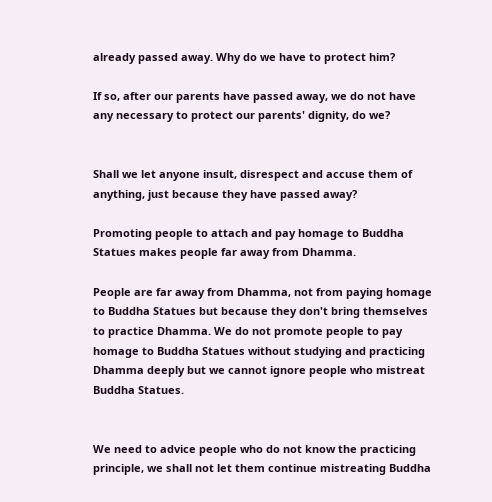already passed away. Why do we have to protect him?

If so, after our parents have passed away, we do not have any necessary to protect our parents' dignity, do we?


Shall we let anyone insult, disrespect and accuse them of anything, just because they have passed away?

Promoting people to attach and pay homage to Buddha Statues makes people far away from Dhamma.

People are far away from Dhamma, not from paying homage to Buddha Statues but because they don't bring themselves to practice Dhamma. We do not promote people to pay homage to Buddha Statues without studying and practicing Dhamma deeply but we cannot ignore people who mistreat Buddha Statues.


We need to advice people who do not know the practicing principle, we shall not let them continue mistreating Buddha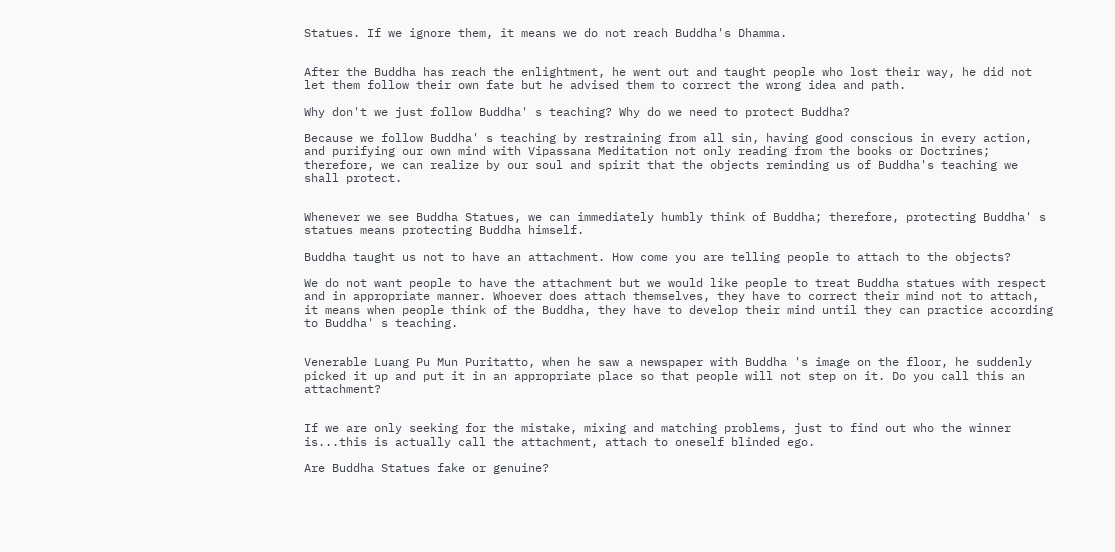Statues. If we ignore them, it means we do not reach Buddha's Dhamma.


After the Buddha has reach the enlightment, he went out and taught people who lost their way, he did not let them follow their own fate but he advised them to correct the wrong idea and path.

Why don't we just follow Buddha' s teaching? Why do we need to protect Buddha?

Because we follow Buddha' s teaching by restraining from all sin, having good conscious in every action, and purifying our own mind with Vipassana Meditation not only reading from the books or Doctrines; therefore, we can realize by our soul and spirit that the objects reminding us of Buddha's teaching we shall protect.


Whenever we see Buddha Statues, we can immediately humbly think of Buddha; therefore, protecting Buddha' s statues means protecting Buddha himself.

Buddha taught us not to have an attachment. How come you are telling people to attach to the objects?

We do not want people to have the attachment but we would like people to treat Buddha statues with respect and in appropriate manner. Whoever does attach themselves, they have to correct their mind not to attach, it means when people think of the Buddha, they have to develop their mind until they can practice according to Buddha' s teaching.


Venerable Luang Pu Mun Puritatto, when he saw a newspaper with Buddha 's image on the floor, he suddenly picked it up and put it in an appropriate place so that people will not step on it. Do you call this an attachment?


If we are only seeking for the mistake, mixing and matching problems, just to find out who the winner is...this is actually call the attachment, attach to oneself blinded ego.

Are Buddha Statues fake or genuine?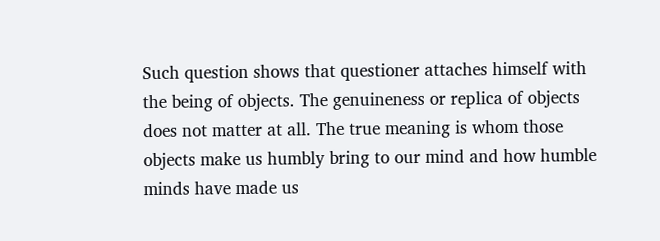Such question shows that questioner attaches himself with the being of objects. The genuineness or replica of objects does not matter at all. The true meaning is whom those objects make us humbly bring to our mind and how humble minds have made us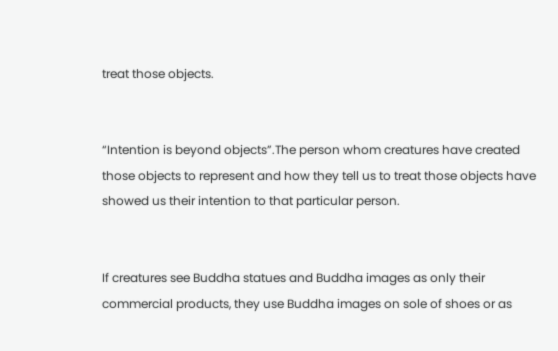treat those objects.


“Intention is beyond objects”.The person whom creatures have created those objects to represent and how they tell us to treat those objects have showed us their intention to that particular person.


If creatures see Buddha statues and Buddha images as only their commercial products, they use Buddha images on sole of shoes or as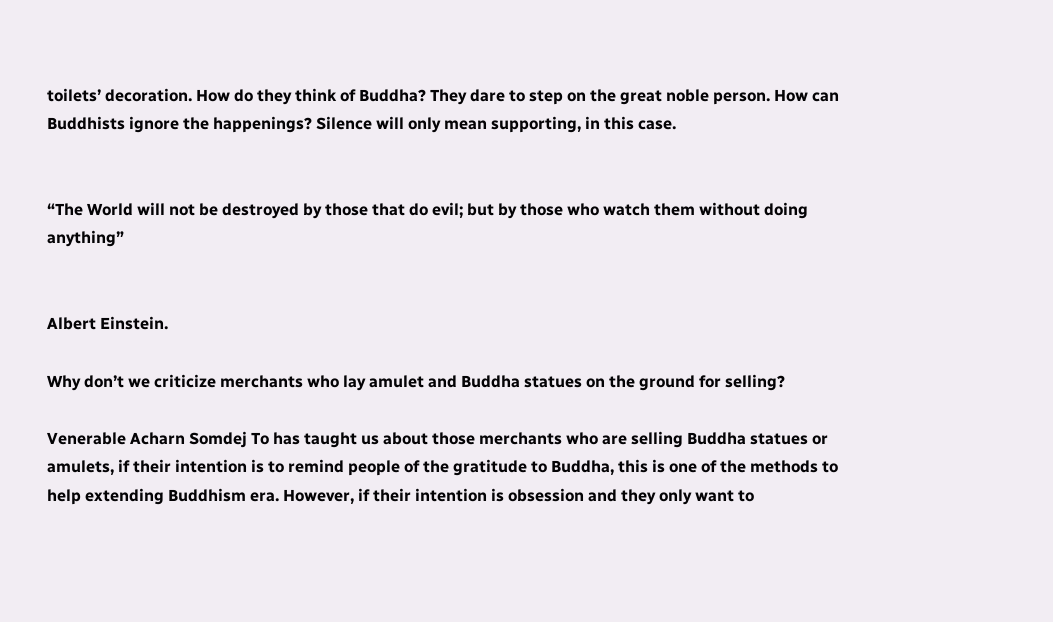toilets’ decoration. How do they think of Buddha? They dare to step on the great noble person. How can Buddhists ignore the happenings? Silence will only mean supporting, in this case.


“The World will not be destroyed by those that do evil; but by those who watch them without doing anything”


Albert Einstein.

Why don’t we criticize merchants who lay amulet and Buddha statues on the ground for selling?

Venerable Acharn Somdej To has taught us about those merchants who are selling Buddha statues or amulets, if their intention is to remind people of the gratitude to Buddha, this is one of the methods to help extending Buddhism era. However, if their intention is obsession and they only want to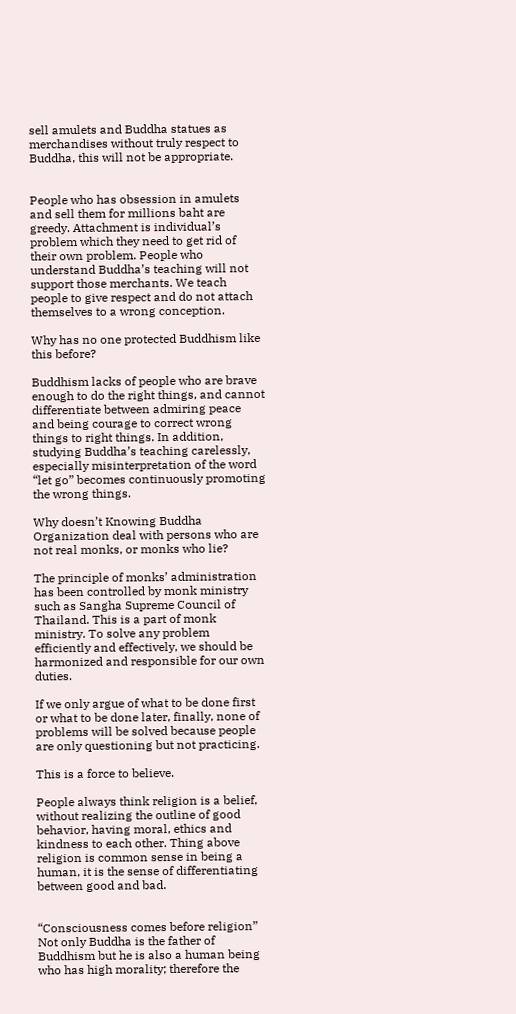sell amulets and Buddha statues as merchandises without truly respect to Buddha, this will not be appropriate.


People who has obsession in amulets and sell them for millions baht are greedy. Attachment is individual’s problem which they need to get rid of their own problem. People who understand Buddha’s teaching will not support those merchants. We teach people to give respect and do not attach themselves to a wrong conception.

Why has no one protected Buddhism like this before?

Buddhism lacks of people who are brave enough to do the right things, and cannot differentiate between admiring peace and being courage to correct wrong things to right things. In addition, studying Buddha’s teaching carelessly, especially misinterpretation of the word “let go” becomes continuously promoting the wrong things.

Why doesn’t Knowing Buddha Organization deal with persons who are not real monks, or monks who lie?

The principle of monks’ administration has been controlled by monk ministry such as Sangha Supreme Council of Thailand. This is a part of monk ministry. To solve any problem efficiently and effectively, we should be harmonized and responsible for our own duties.

If we only argue of what to be done first or what to be done later, finally, none of problems will be solved because people are only questioning but not practicing.

This is a force to believe.

People always think religion is a belief, without realizing the outline of good behavior, having moral, ethics and kindness to each other. Thing above religion is common sense in being a human, it is the sense of differentiating between good and bad.


“Consciousness comes before religion” Not only Buddha is the father of Buddhism but he is also a human being who has high morality; therefore the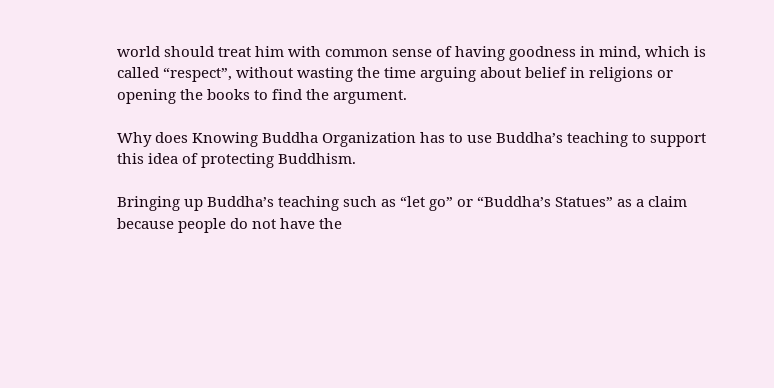world should treat him with common sense of having goodness in mind, which is called “respect”, without wasting the time arguing about belief in religions or opening the books to find the argument.

Why does Knowing Buddha Organization has to use Buddha’s teaching to support this idea of protecting Buddhism.

Bringing up Buddha’s teaching such as “let go” or “Buddha’s Statues” as a claim because people do not have the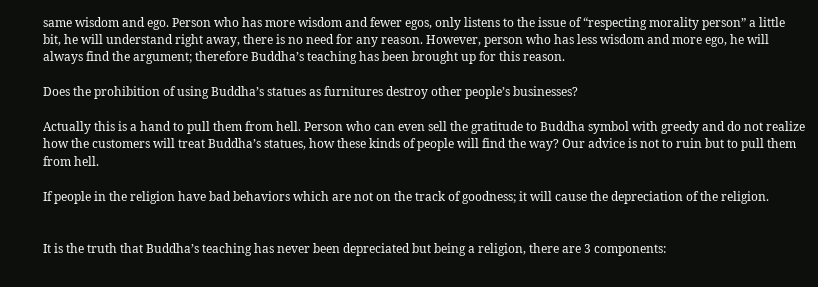same wisdom and ego. Person who has more wisdom and fewer egos, only listens to the issue of “respecting morality person” a little bit, he will understand right away, there is no need for any reason. However, person who has less wisdom and more ego, he will always find the argument; therefore Buddha’s teaching has been brought up for this reason.

Does the prohibition of using Buddha’s statues as furnitures destroy other people’s businesses?

Actually this is a hand to pull them from hell. Person who can even sell the gratitude to Buddha symbol with greedy and do not realize how the customers will treat Buddha’s statues, how these kinds of people will find the way? Our advice is not to ruin but to pull them from hell.

If people in the religion have bad behaviors which are not on the track of goodness; it will cause the depreciation of the religion.


It is the truth that Buddha’s teaching has never been depreciated but being a religion, there are 3 components: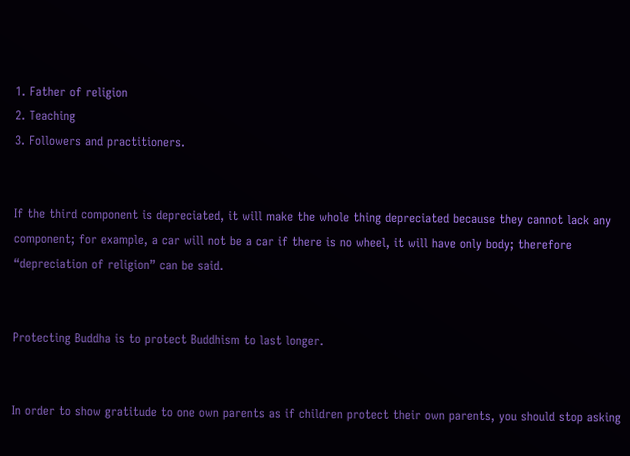1. Father of religion
2. Teaching
3. Followers and practitioners.


If the third component is depreciated, it will make the whole thing depreciated because they cannot lack any component; for example, a car will not be a car if there is no wheel, it will have only body; therefore “depreciation of religion” can be said.


Protecting Buddha is to protect Buddhism to last longer.


In order to show gratitude to one own parents as if children protect their own parents, you should stop asking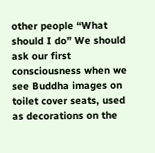other people “What should I do” We should ask our first consciousness when we see Buddha images on toilet cover seats, used as decorations on the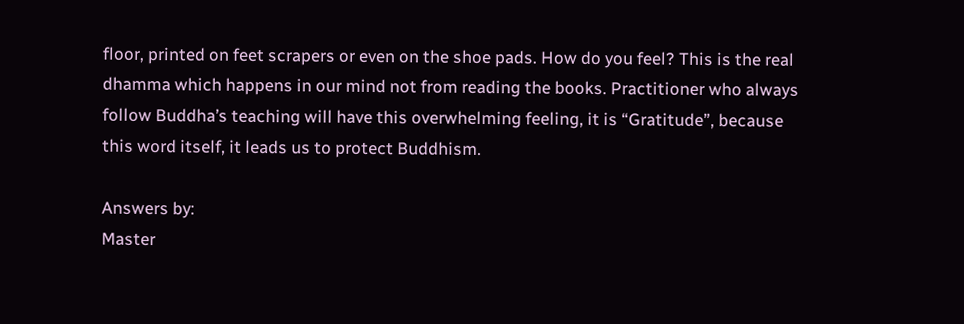floor, printed on feet scrapers or even on the shoe pads. How do you feel? This is the real dhamma which happens in our mind not from reading the books. Practitioner who always follow Buddha’s teaching will have this overwhelming feeling, it is “Gratitude”, because this word itself, it leads us to protect Buddhism.

Answers by:
Master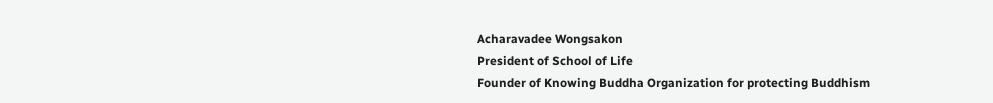Acharavadee Wongsakon
President of School of Life
Founder of Knowing Buddha Organization for protecting Buddhism